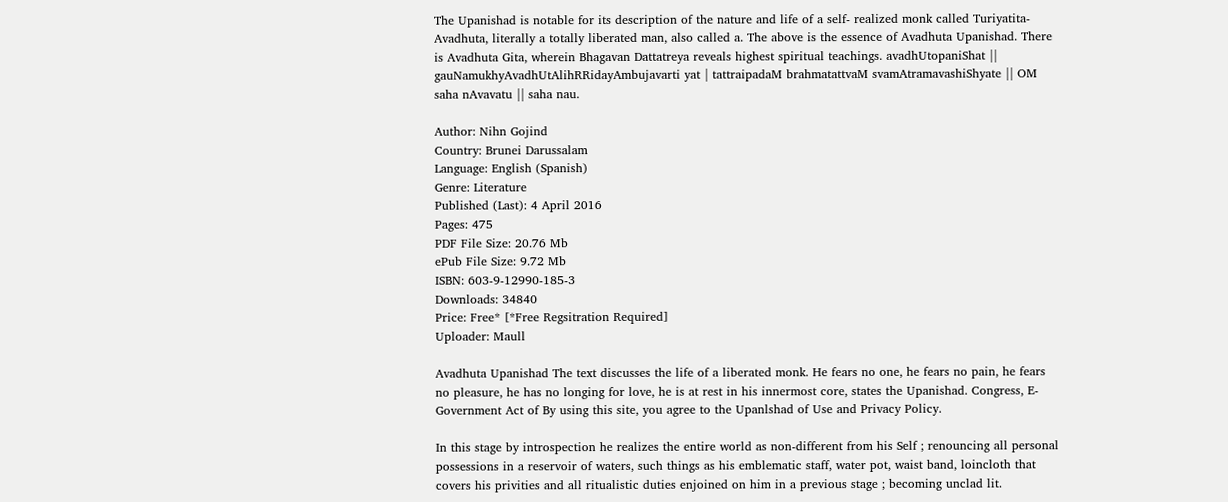The Upanishad is notable for its description of the nature and life of a self- realized monk called Turiyatita-Avadhuta, literally a totally liberated man, also called a. The above is the essence of Avadhuta Upanishad. There is Avadhuta Gita, wherein Bhagavan Dattatreya reveals highest spiritual teachings. avadhUtopaniShat || gauNamukhyAvadhUtAlihRRidayAmbujavarti yat | tattraipadaM brahmatattvaM svamAtramavashiShyate || OM saha nAvavatu || saha nau.

Author: Nihn Gojind
Country: Brunei Darussalam
Language: English (Spanish)
Genre: Literature
Published (Last): 4 April 2016
Pages: 475
PDF File Size: 20.76 Mb
ePub File Size: 9.72 Mb
ISBN: 603-9-12990-185-3
Downloads: 34840
Price: Free* [*Free Regsitration Required]
Uploader: Maull

Avadhuta Upanishad The text discusses the life of a liberated monk. He fears no one, he fears no pain, he fears no pleasure, he has no longing for love, he is at rest in his innermost core, states the Upanishad. Congress, E-Government Act of By using this site, you agree to the Upanlshad of Use and Privacy Policy.

In this stage by introspection he realizes the entire world as non-different from his Self ; renouncing all personal possessions in a reservoir of waters, such things as his emblematic staff, water pot, waist band, loincloth that covers his privities and all ritualistic duties enjoined on him in a previous stage ; becoming unclad lit.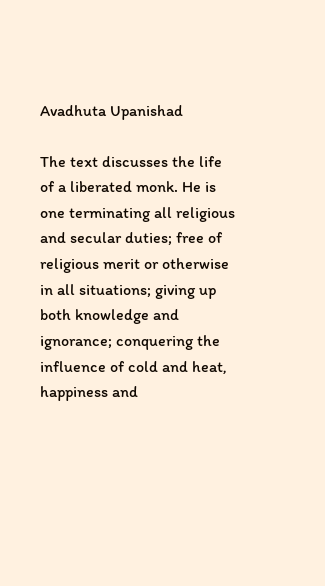Avadhuta Upanishad

The text discusses the life of a liberated monk. He is one terminating all religious and secular duties; free of religious merit or otherwise in all situations; giving up both knowledge and ignorance; conquering the influence of cold and heat, happiness and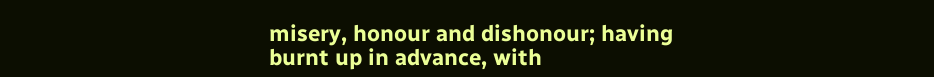misery, honour and dishonour; having burnt up in advance, with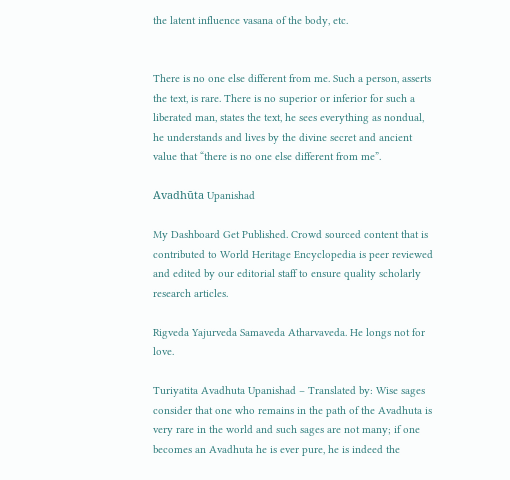the latent influence vasana of the body, etc.


There is no one else different from me. Such a person, asserts the text, is rare. There is no superior or inferior for such a liberated man, states the text, he sees everything as nondual, he understands and lives by the divine secret and ancient value that “there is no one else different from me”.

Avadhūta Upanishad

My Dashboard Get Published. Crowd sourced content that is contributed to World Heritage Encyclopedia is peer reviewed and edited by our editorial staff to ensure quality scholarly research articles.

Rigveda Yajurveda Samaveda Atharvaveda. He longs not for love.

Turiyatita Avadhuta Upanishad – Translated by: Wise sages consider that one who remains in the path of the Avadhuta is very rare in the world and such sages are not many; if one becomes an Avadhuta he is ever pure, he is indeed the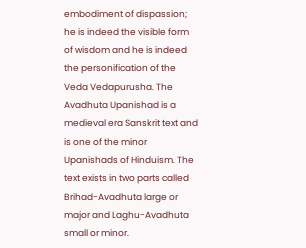embodiment of dispassion; he is indeed the visible form of wisdom and he is indeed the personification of the Veda Vedapurusha. The Avadhuta Upanishad is a medieval era Sanskrit text and is one of the minor Upanishads of Hinduism. The text exists in two parts called Brihad-Avadhuta large or major and Laghu-Avadhuta small or minor.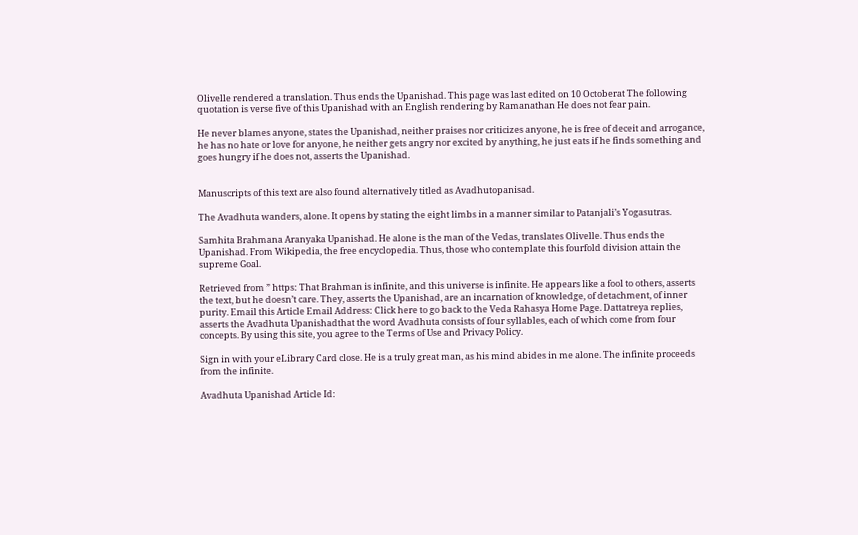Olivelle rendered a translation. Thus ends the Upanishad. This page was last edited on 10 Octoberat The following quotation is verse five of this Upanishad with an English rendering by Ramanathan He does not fear pain.

He never blames anyone, states the Upanishad, neither praises nor criticizes anyone, he is free of deceit and arrogance, he has no hate or love for anyone, he neither gets angry nor excited by anything, he just eats if he finds something and goes hungry if he does not, asserts the Upanishad.


Manuscripts of this text are also found alternatively titled as Avadhutopanisad.

The Avadhuta wanders, alone. It opens by stating the eight limbs in a manner similar to Patanjali’s Yogasutras.

Samhita Brahmana Aranyaka Upanishad. He alone is the man of the Vedas, translates Olivelle. Thus ends the Upanishad. From Wikipedia, the free encyclopedia. Thus, those who contemplate this fourfold division attain the supreme Goal.

Retrieved from ” https: That Brahman is infinite, and this universe is infinite. He appears like a fool to others, asserts the text, but he doesn’t care. They, asserts the Upanishad, are an incarnation of knowledge, of detachment, of inner purity. Email this Article Email Address: Click here to go back to the Veda Rahasya Home Page. Dattatreya replies, asserts the Avadhuta Upanishadthat the word Avadhuta consists of four syllables, each of which come from four concepts. By using this site, you agree to the Terms of Use and Privacy Policy.

Sign in with your eLibrary Card close. He is a truly great man, as his mind abides in me alone. The infinite proceeds from the infinite.

Avadhuta Upanishad Article Id: